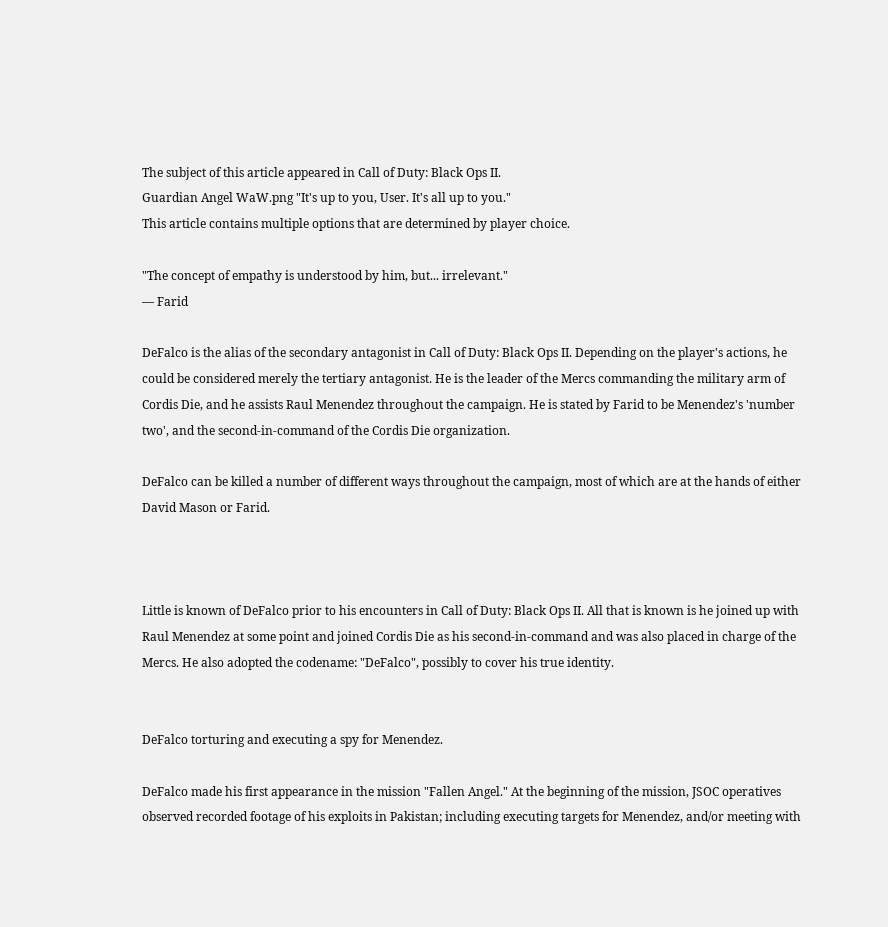The subject of this article appeared in Call of Duty: Black Ops II.
Guardian Angel WaW.png "It's up to you, User. It's all up to you."
This article contains multiple options that are determined by player choice.

"The concept of empathy is understood by him, but... irrelevant."
— Farid

DeFalco is the alias of the secondary antagonist in Call of Duty: Black Ops II. Depending on the player's actions, he could be considered merely the tertiary antagonist. He is the leader of the Mercs commanding the military arm of Cordis Die, and he assists Raul Menendez throughout the campaign. He is stated by Farid to be Menendez's 'number two', and the second-in-command of the Cordis Die organization.

DeFalco can be killed a number of different ways throughout the campaign, most of which are at the hands of either David Mason or Farid.



Little is known of DeFalco prior to his encounters in Call of Duty: Black Ops II. All that is known is he joined up with Raul Menendez at some point and joined Cordis Die as his second-in-command and was also placed in charge of the Mercs. He also adopted the codename: "DeFalco", possibly to cover his true identity.


DeFalco torturing and executing a spy for Menendez.

DeFalco made his first appearance in the mission "Fallen Angel." At the beginning of the mission, JSOC operatives observed recorded footage of his exploits in Pakistan; including executing targets for Menendez, and/or meeting with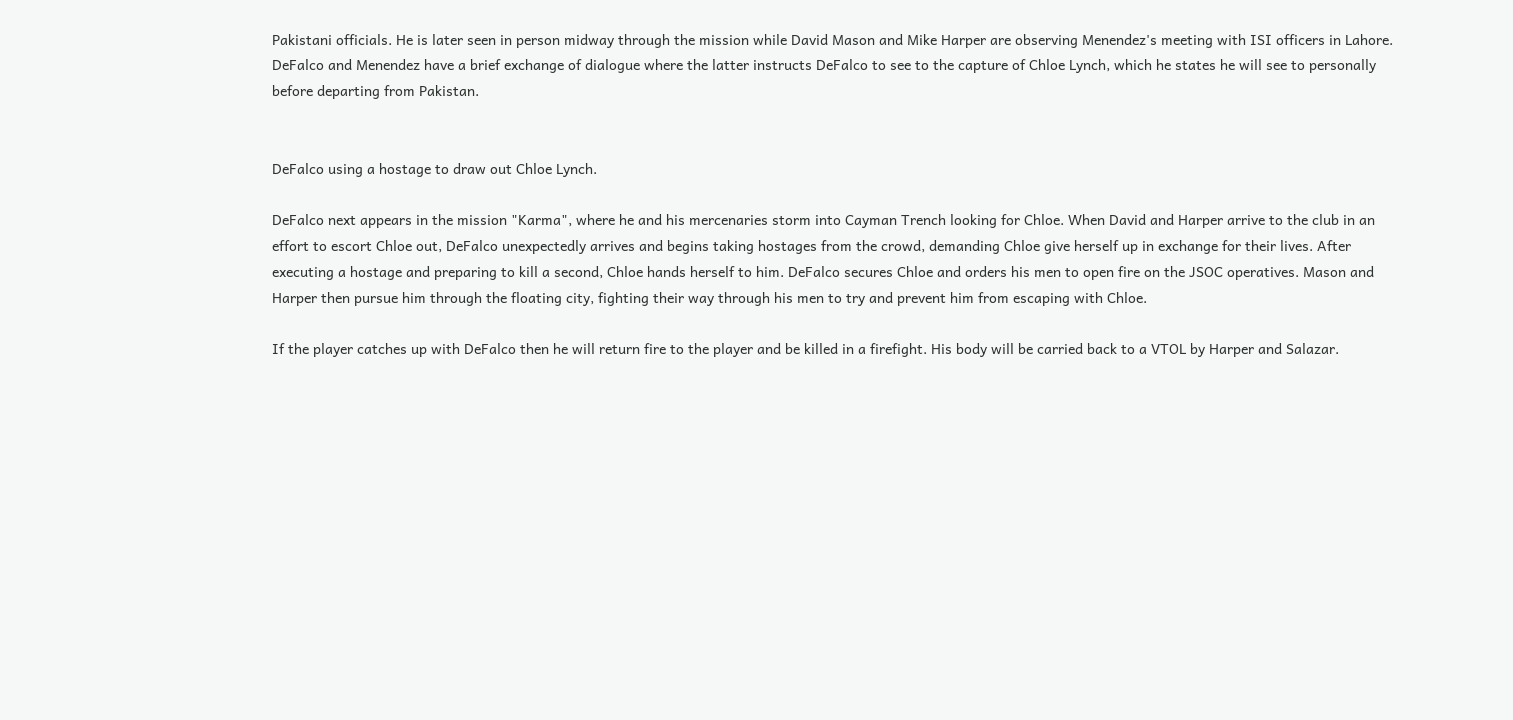Pakistani officials. He is later seen in person midway through the mission while David Mason and Mike Harper are observing Menendez's meeting with ISI officers in Lahore. DeFalco and Menendez have a brief exchange of dialogue where the latter instructs DeFalco to see to the capture of Chloe Lynch, which he states he will see to personally before departing from Pakistan.


DeFalco using a hostage to draw out Chloe Lynch.

DeFalco next appears in the mission "Karma", where he and his mercenaries storm into Cayman Trench looking for Chloe. When David and Harper arrive to the club in an effort to escort Chloe out, DeFalco unexpectedly arrives and begins taking hostages from the crowd, demanding Chloe give herself up in exchange for their lives. After executing a hostage and preparing to kill a second, Chloe hands herself to him. DeFalco secures Chloe and orders his men to open fire on the JSOC operatives. Mason and Harper then pursue him through the floating city, fighting their way through his men to try and prevent him from escaping with Chloe.

If the player catches up with DeFalco then he will return fire to the player and be killed in a firefight. His body will be carried back to a VTOL by Harper and Salazar.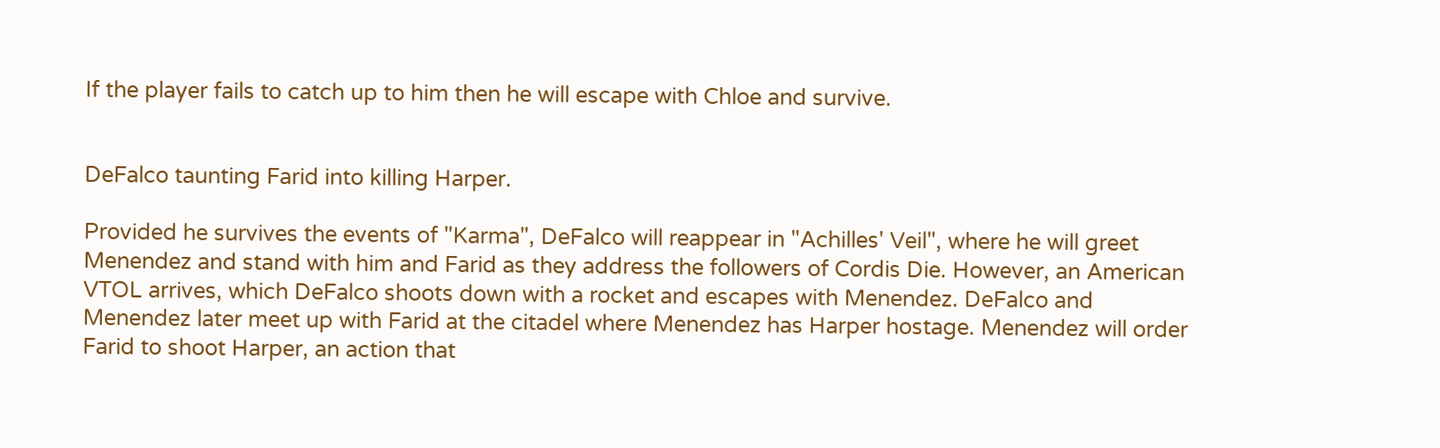If the player fails to catch up to him then he will escape with Chloe and survive.


DeFalco taunting Farid into killing Harper.

Provided he survives the events of "Karma", DeFalco will reappear in "Achilles' Veil", where he will greet Menendez and stand with him and Farid as they address the followers of Cordis Die. However, an American VTOL arrives, which DeFalco shoots down with a rocket and escapes with Menendez. DeFalco and Menendez later meet up with Farid at the citadel where Menendez has Harper hostage. Menendez will order Farid to shoot Harper, an action that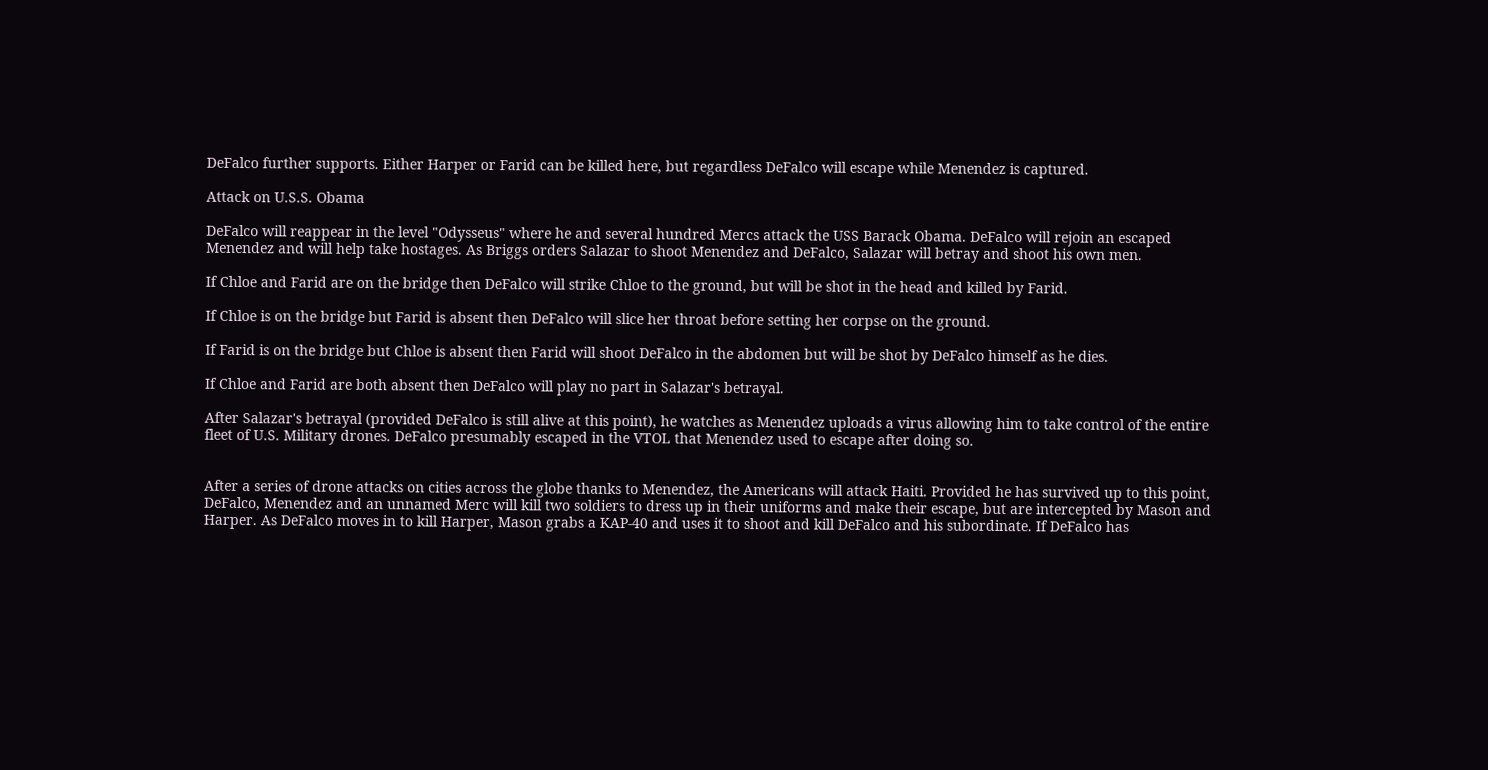DeFalco further supports. Either Harper or Farid can be killed here, but regardless DeFalco will escape while Menendez is captured.

Attack on U.S.S. Obama

DeFalco will reappear in the level "Odysseus" where he and several hundred Mercs attack the USS Barack Obama. DeFalco will rejoin an escaped Menendez and will help take hostages. As Briggs orders Salazar to shoot Menendez and DeFalco, Salazar will betray and shoot his own men.

If Chloe and Farid are on the bridge then DeFalco will strike Chloe to the ground, but will be shot in the head and killed by Farid.

If Chloe is on the bridge but Farid is absent then DeFalco will slice her throat before setting her corpse on the ground.

If Farid is on the bridge but Chloe is absent then Farid will shoot DeFalco in the abdomen but will be shot by DeFalco himself as he dies.

If Chloe and Farid are both absent then DeFalco will play no part in Salazar's betrayal.

After Salazar's betrayal (provided DeFalco is still alive at this point), he watches as Menendez uploads a virus allowing him to take control of the entire fleet of U.S. Military drones. DeFalco presumably escaped in the VTOL that Menendez used to escape after doing so.


After a series of drone attacks on cities across the globe thanks to Menendez, the Americans will attack Haiti. Provided he has survived up to this point, DeFalco, Menendez and an unnamed Merc will kill two soldiers to dress up in their uniforms and make their escape, but are intercepted by Mason and Harper. As DeFalco moves in to kill Harper, Mason grabs a KAP-40 and uses it to shoot and kill DeFalco and his subordinate. If DeFalco has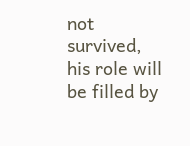not survived, his role will be filled by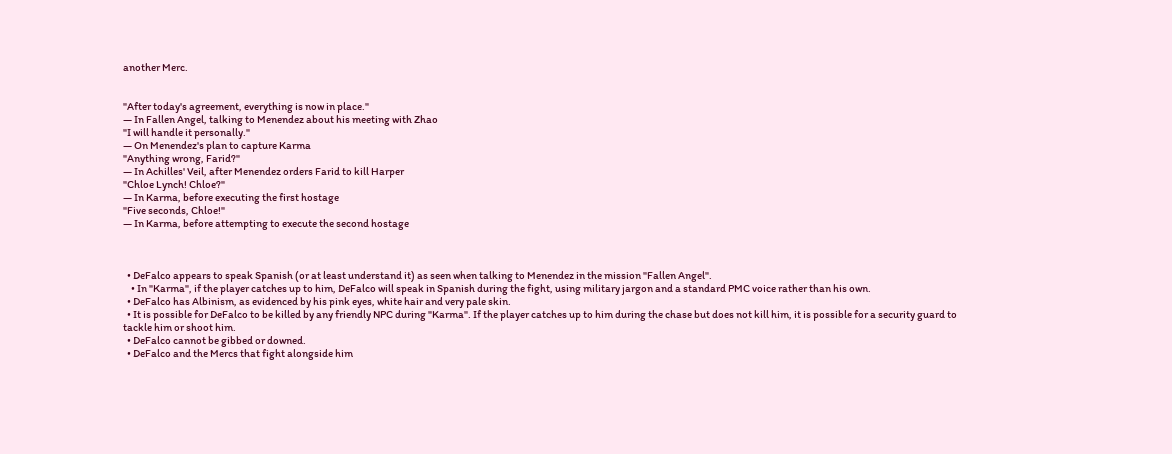another Merc.


"After today's agreement, everything is now in place."
— In Fallen Angel, talking to Menendez about his meeting with Zhao
"I will handle it personally."
— On Menendez's plan to capture Karma
"Anything wrong, Farid?"
— In Achilles' Veil, after Menendez orders Farid to kill Harper
"Chloe Lynch! Chloe?"
— In Karma, before executing the first hostage
"Five seconds, Chloe!"
— In Karma, before attempting to execute the second hostage



  • DeFalco appears to speak Spanish (or at least understand it) as seen when talking to Menendez in the mission "Fallen Angel".
    • In "Karma", if the player catches up to him, DeFalco will speak in Spanish during the fight, using military jargon and a standard PMC voice rather than his own.
  • DeFalco has Albinism, as evidenced by his pink eyes, white hair and very pale skin.
  • It is possible for DeFalco to be killed by any friendly NPC during "Karma". If the player catches up to him during the chase but does not kill him, it is possible for a security guard to tackle him or shoot him.
  • DeFalco cannot be gibbed or downed.
  • DeFalco and the Mercs that fight alongside him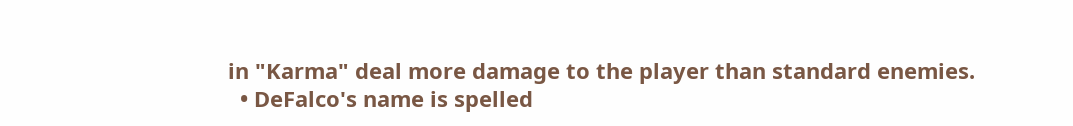in "Karma" deal more damage to the player than standard enemies.
  • DeFalco's name is spelled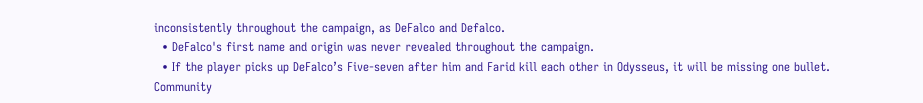inconsistently throughout the campaign, as DeFalco and Defalco.
  • DeFalco's first name and origin was never revealed throughout the campaign.
  • If the player picks up DeFalco’s Five-seven after him and Farid kill each other in Odysseus, it will be missing one bullet.
Community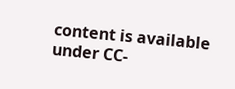content is available under CC-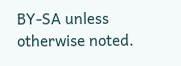BY-SA unless otherwise noted.